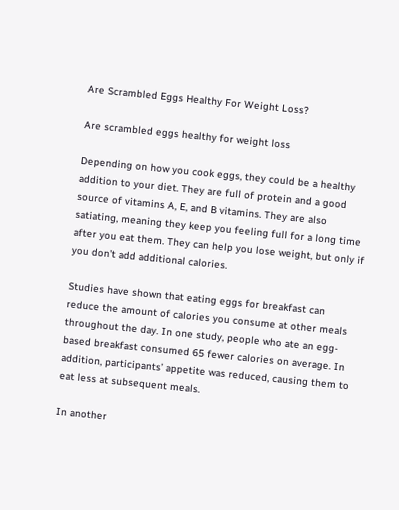Are Scrambled Eggs Healthy For Weight Loss?

Are scrambled eggs healthy for weight loss

Depending on how you cook eggs, they could be a healthy addition to your diet. They are full of protein and a good source of vitamins A, E, and B vitamins. They are also satiating, meaning they keep you feeling full for a long time after you eat them. They can help you lose weight, but only if you don’t add additional calories.

Studies have shown that eating eggs for breakfast can reduce the amount of calories you consume at other meals throughout the day. In one study, people who ate an egg-based breakfast consumed 65 fewer calories on average. In addition, participants’ appetite was reduced, causing them to eat less at subsequent meals.

In another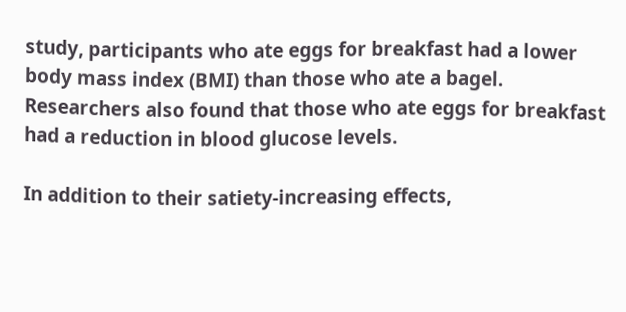study, participants who ate eggs for breakfast had a lower body mass index (BMI) than those who ate a bagel. Researchers also found that those who ate eggs for breakfast had a reduction in blood glucose levels.

In addition to their satiety-increasing effects,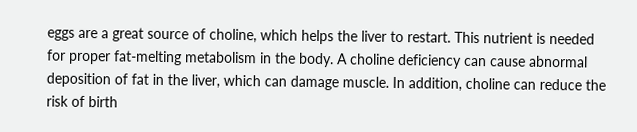eggs are a great source of choline, which helps the liver to restart. This nutrient is needed for proper fat-melting metabolism in the body. A choline deficiency can cause abnormal deposition of fat in the liver, which can damage muscle. In addition, choline can reduce the risk of birth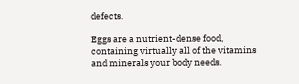defects.

Eggs are a nutrient-dense food, containing virtually all of the vitamins and minerals your body needs.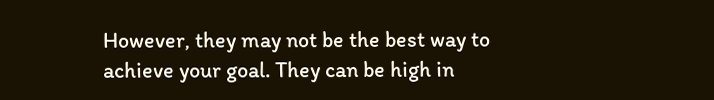However, they may not be the best way to achieve your goal. They can be high in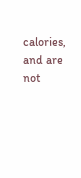calories, and are not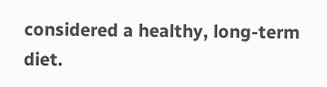considered a healthy, long-term diet.